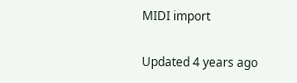MIDI import

Updated 4 years ago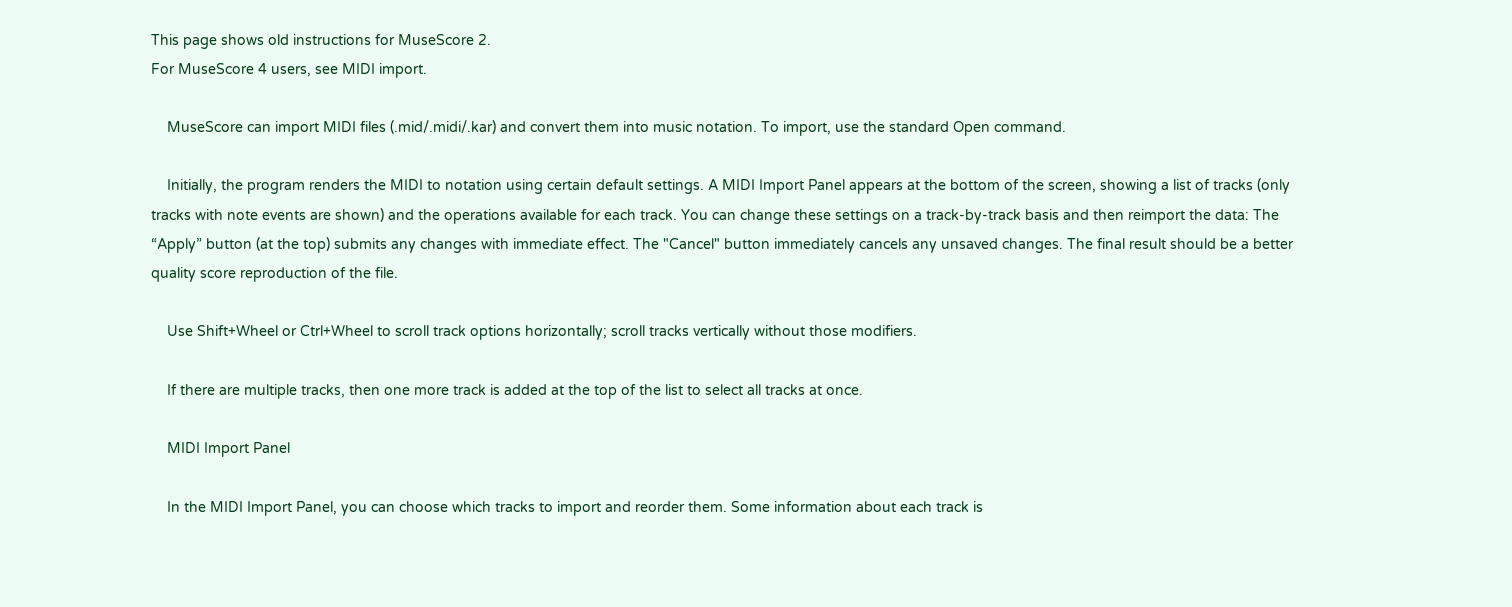This page shows old instructions for MuseScore 2.
For MuseScore 4 users, see MIDI import.

    MuseScore can import MIDI files (.mid/.midi/.kar) and convert them into music notation. To import, use the standard Open command.

    Initially, the program renders the MIDI to notation using certain default settings. A MIDI Import Panel appears at the bottom of the screen, showing a list of tracks (only tracks with note events are shown) and the operations available for each track. You can change these settings on a track-by-track basis and then reimport the data: The “Apply” button (at the top) submits any changes with immediate effect. The "Cancel" button immediately cancels any unsaved changes. The final result should be a better quality score reproduction of the file.

    Use Shift+Wheel or Ctrl+Wheel to scroll track options horizontally; scroll tracks vertically without those modifiers.

    If there are multiple tracks, then one more track is added at the top of the list to select all tracks at once.

    MIDI Import Panel

    In the MIDI Import Panel, you can choose which tracks to import and reorder them. Some information about each track is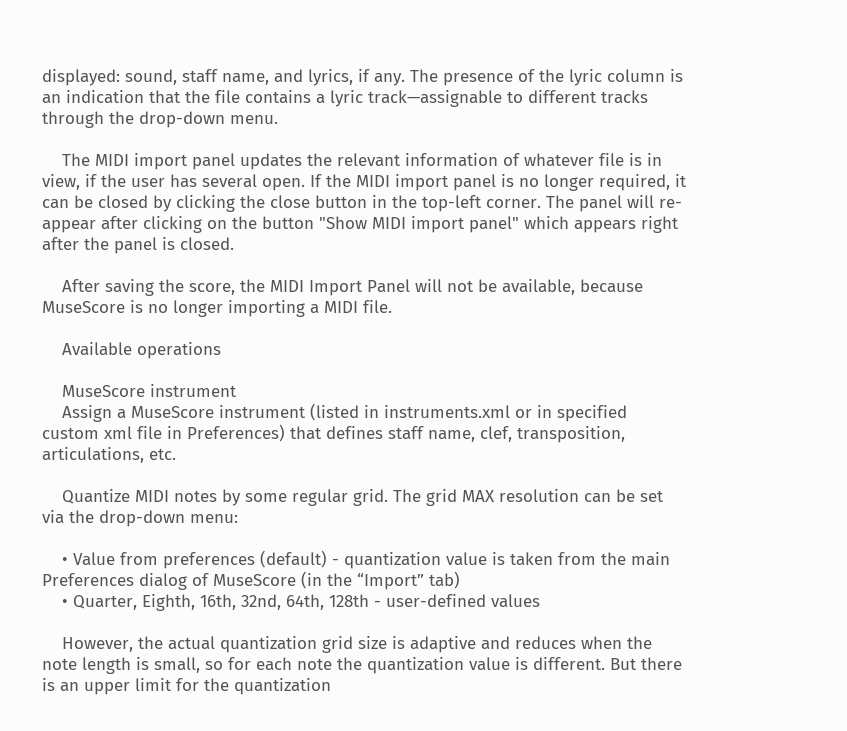displayed: sound, staff name, and lyrics, if any. The presence of the lyric column is an indication that the file contains a lyric track—assignable to different tracks through the drop-down menu.

    The MIDI import panel updates the relevant information of whatever file is in view, if the user has several open. If the MIDI import panel is no longer required, it can be closed by clicking the close button in the top-left corner. The panel will re-appear after clicking on the button "Show MIDI import panel" which appears right after the panel is closed.

    After saving the score, the MIDI Import Panel will not be available, because MuseScore is no longer importing a MIDI file.

    Available operations

    MuseScore instrument
    Assign a MuseScore instrument (listed in instruments.xml or in specified custom xml file in Preferences) that defines staff name, clef, transposition, articulations, etc.

    Quantize MIDI notes by some regular grid. The grid MAX resolution can be set via the drop-down menu:

    • Value from preferences (default) - quantization value is taken from the main Preferences dialog of MuseScore (in the “Import” tab)
    • Quarter, Eighth, 16th, 32nd, 64th, 128th - user-defined values

    However, the actual quantization grid size is adaptive and reduces when the note length is small, so for each note the quantization value is different. But there is an upper limit for the quantization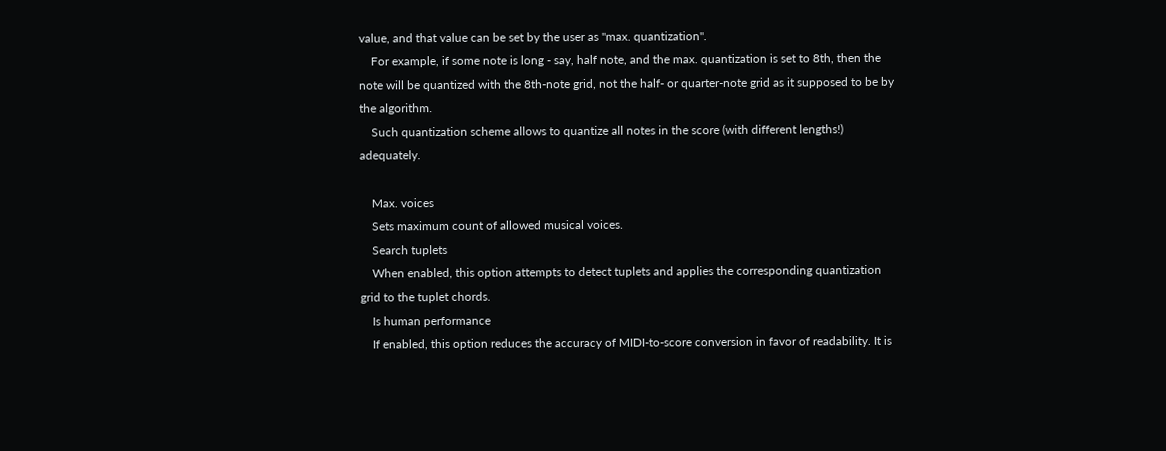value, and that value can be set by the user as "max. quantization".
    For example, if some note is long - say, half note, and the max. quantization is set to 8th, then the note will be quantized with the 8th-note grid, not the half- or quarter-note grid as it supposed to be by the algorithm.
    Such quantization scheme allows to quantize all notes in the score (with different lengths!) adequately.

    Max. voices
    Sets maximum count of allowed musical voices.
    Search tuplets
    When enabled, this option attempts to detect tuplets and applies the corresponding quantization grid to the tuplet chords.
    Is human performance
    If enabled, this option reduces the accuracy of MIDI-to-score conversion in favor of readability. It is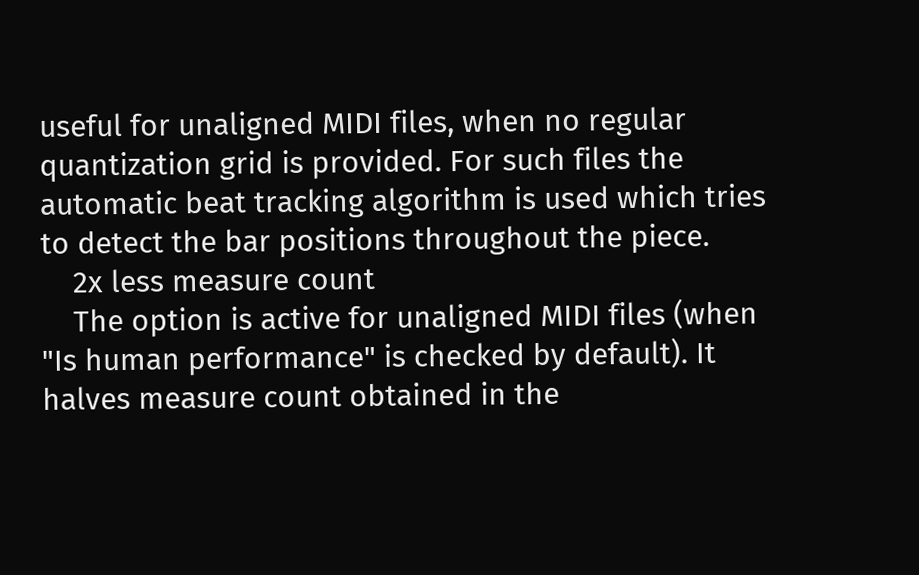useful for unaligned MIDI files, when no regular quantization grid is provided. For such files the automatic beat tracking algorithm is used which tries to detect the bar positions throughout the piece.
    2x less measure count
    The option is active for unaligned MIDI files (when "Is human performance" is checked by default). It halves measure count obtained in the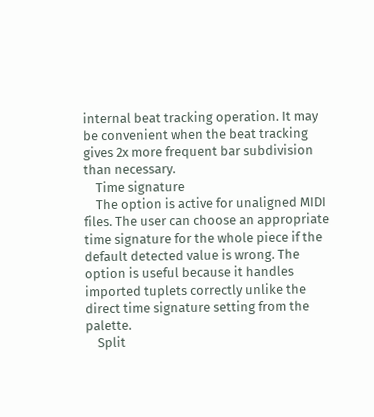internal beat tracking operation. It may be convenient when the beat tracking gives 2x more frequent bar subdivision than necessary.
    Time signature
    The option is active for unaligned MIDI files. The user can choose an appropriate time signature for the whole piece if the default detected value is wrong. The option is useful because it handles imported tuplets correctly unlike the direct time signature setting from the palette.
    Split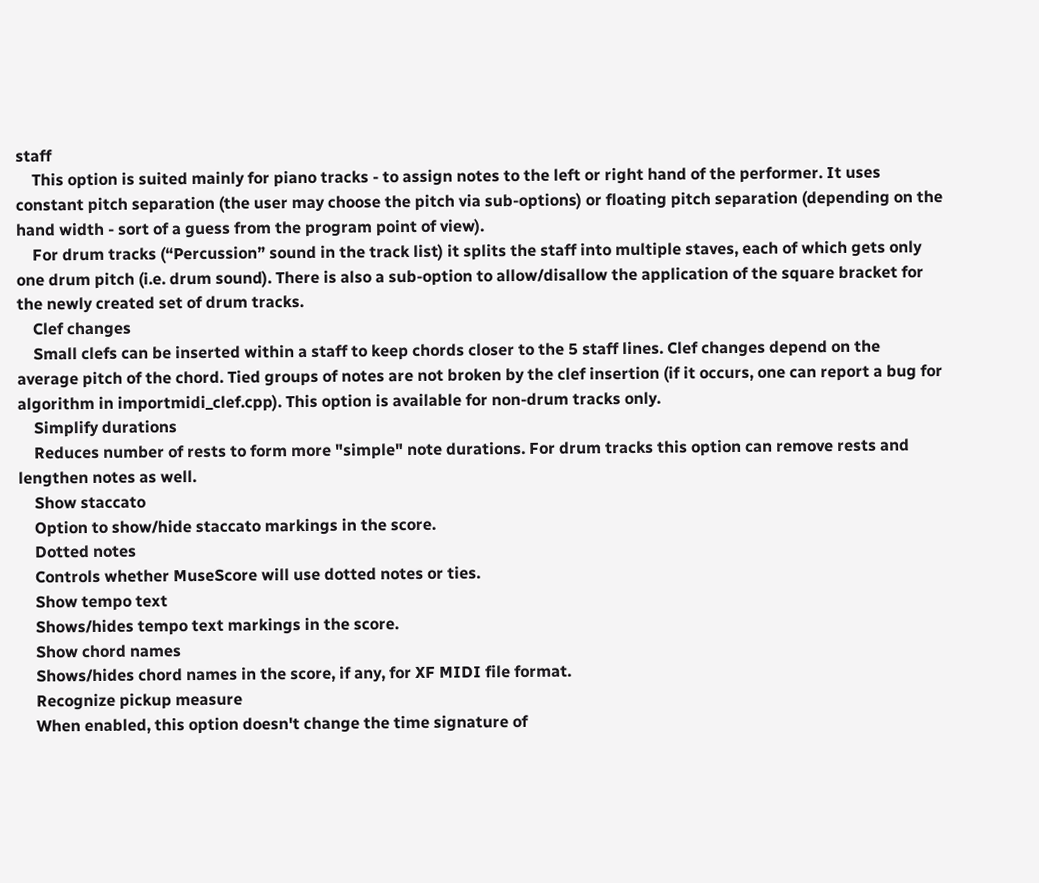staff
    This option is suited mainly for piano tracks - to assign notes to the left or right hand of the performer. It uses constant pitch separation (the user may choose the pitch via sub-options) or floating pitch separation (depending on the hand width - sort of a guess from the program point of view).
    For drum tracks (“Percussion” sound in the track list) it splits the staff into multiple staves, each of which gets only one drum pitch (i.e. drum sound). There is also a sub-option to allow/disallow the application of the square bracket for the newly created set of drum tracks.
    Clef changes
    Small clefs can be inserted within a staff to keep chords closer to the 5 staff lines. Clef changes depend on the average pitch of the chord. Tied groups of notes are not broken by the clef insertion (if it occurs, one can report a bug for algorithm in importmidi_clef.cpp). This option is available for non-drum tracks only.
    Simplify durations
    Reduces number of rests to form more "simple" note durations. For drum tracks this option can remove rests and lengthen notes as well.
    Show staccato
    Option to show/hide staccato markings in the score.
    Dotted notes
    Controls whether MuseScore will use dotted notes or ties.
    Show tempo text
    Shows/hides tempo text markings in the score.
    Show chord names
    Shows/hides chord names in the score, if any, for XF MIDI file format.
    Recognize pickup measure
    When enabled, this option doesn't change the time signature of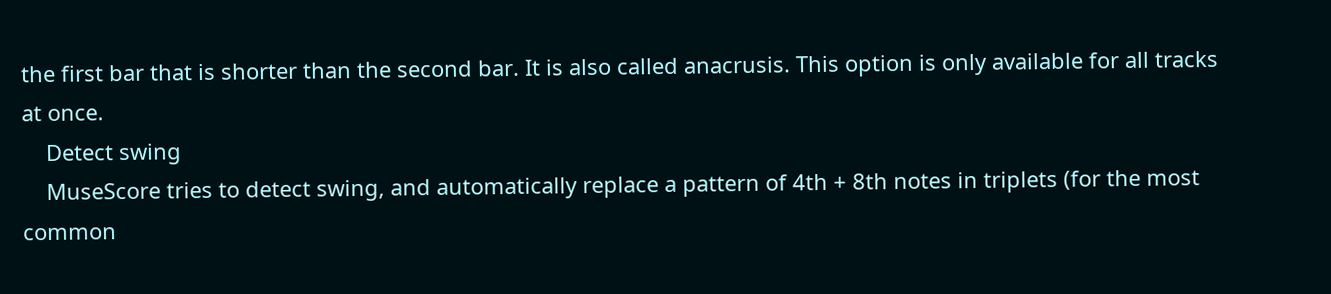the first bar that is shorter than the second bar. It is also called anacrusis. This option is only available for all tracks at once.
    Detect swing
    MuseScore tries to detect swing, and automatically replace a pattern of 4th + 8th notes in triplets (for the most common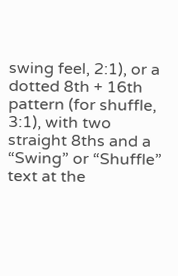swing feel, 2:1), or a dotted 8th + 16th pattern (for shuffle, 3:1), with two straight 8ths and a “Swing” or “Shuffle” text at the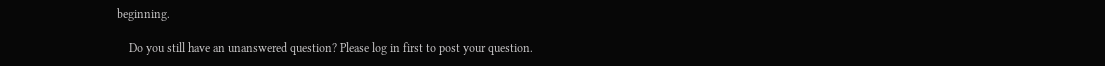beginning.

    Do you still have an unanswered question? Please log in first to post your question.